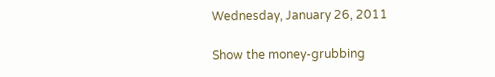Wednesday, January 26, 2011

Show the money-grubbing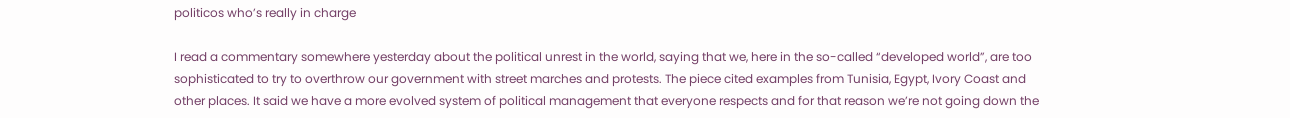politicos who’s really in charge

I read a commentary somewhere yesterday about the political unrest in the world, saying that we, here in the so-called “developed world”, are too sophisticated to try to overthrow our government with street marches and protests. The piece cited examples from Tunisia, Egypt, Ivory Coast and other places. It said we have a more evolved system of political management that everyone respects and for that reason we’re not going down the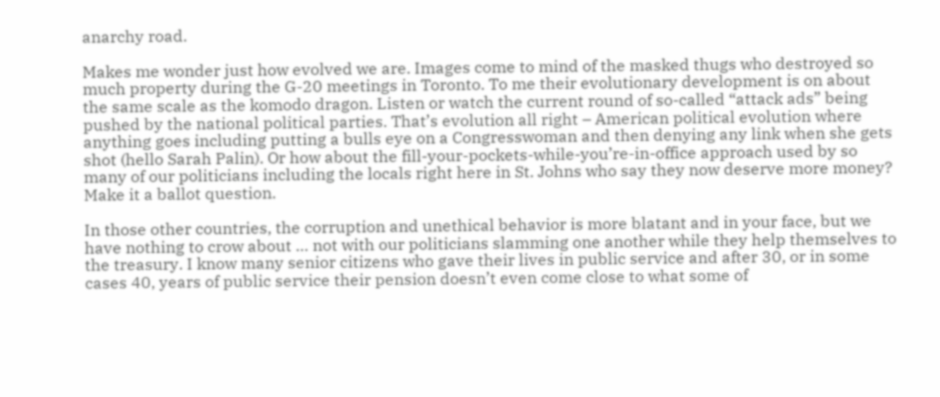anarchy road.

Makes me wonder just how evolved we are. Images come to mind of the masked thugs who destroyed so much property during the G-20 meetings in Toronto. To me their evolutionary development is on about the same scale as the komodo dragon. Listen or watch the current round of so-called “attack ads” being pushed by the national political parties. That’s evolution all right – American political evolution where anything goes including putting a bulls eye on a Congresswoman and then denying any link when she gets shot (hello Sarah Palin). Or how about the fill-your-pockets-while-you’re-in-office approach used by so many of our politicians including the locals right here in St. Johns who say they now deserve more money? Make it a ballot question.

In those other countries, the corruption and unethical behavior is more blatant and in your face, but we have nothing to crow about … not with our politicians slamming one another while they help themselves to the treasury. I know many senior citizens who gave their lives in public service and after 30, or in some cases 40, years of public service their pension doesn’t even come close to what some of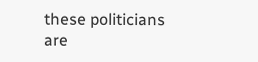these politicians are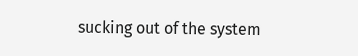sucking out of the system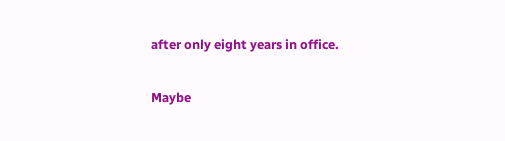after only eight years in office.

Maybe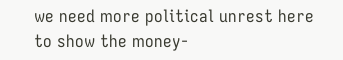we need more political unrest here to show the money-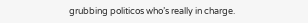grubbing politicos who’s really in charge.